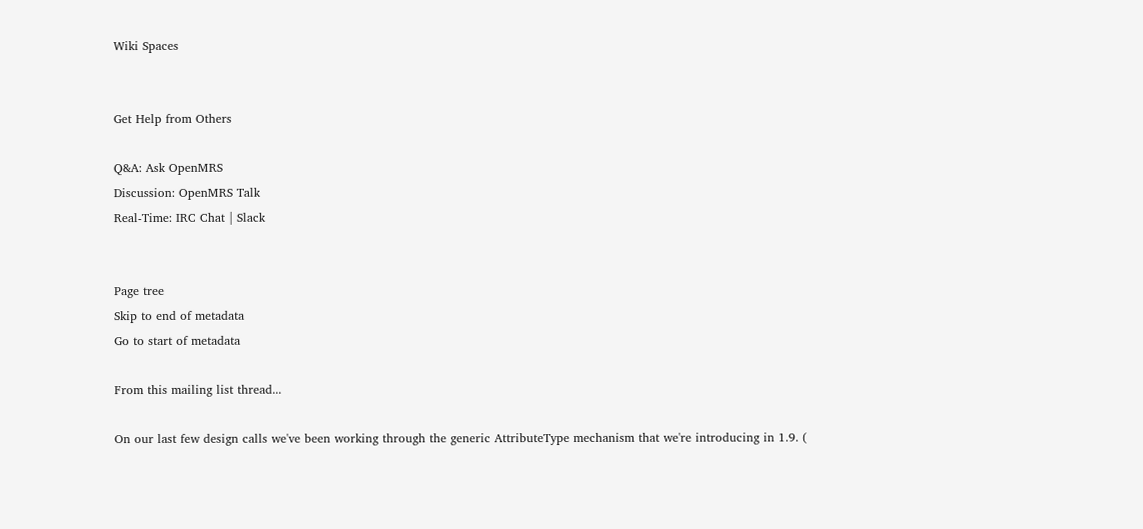Wiki Spaces


Get Help from Others

Q&A: Ask OpenMRS
Discussion: OpenMRS Talk
Real-Time: IRC Chat | Slack


Page tree
Skip to end of metadata
Go to start of metadata

From this mailing list thread...

On our last few design calls we've been working through the generic AttributeType mechanism that we're introducing in 1.9. (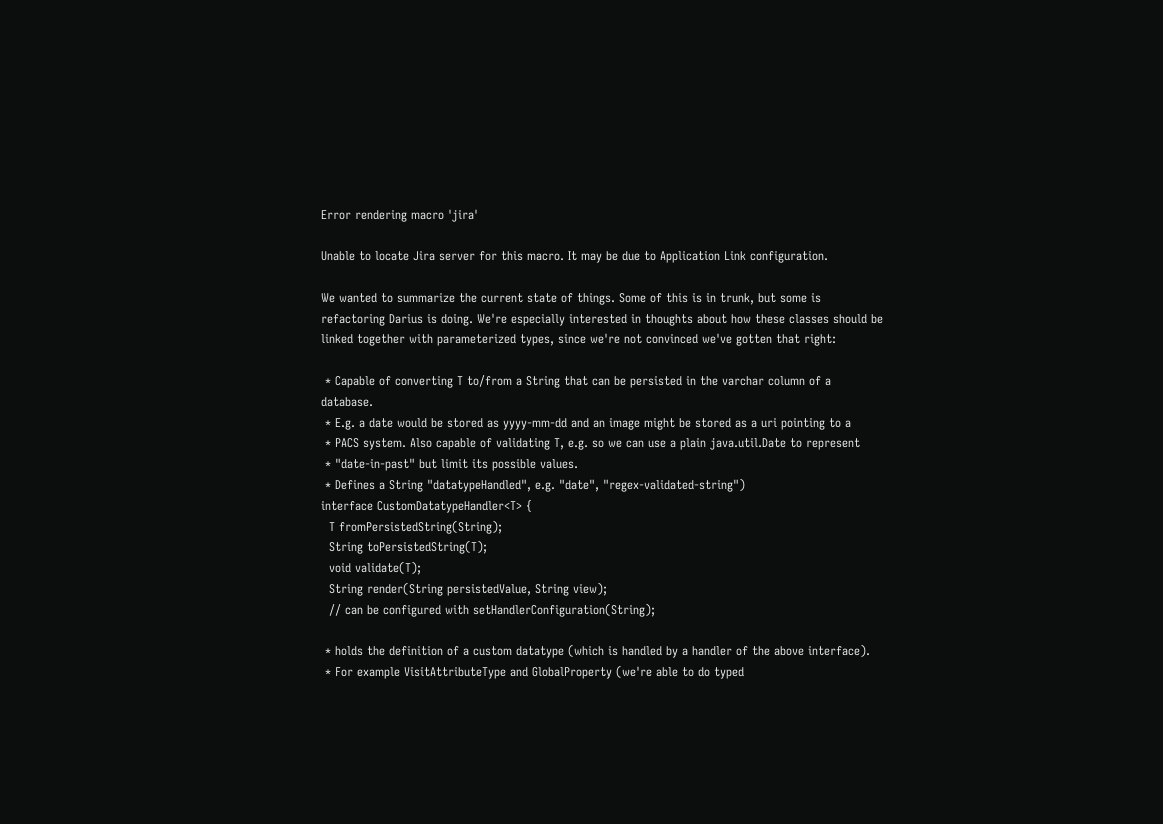Error rendering macro 'jira'

Unable to locate Jira server for this macro. It may be due to Application Link configuration.

We wanted to summarize the current state of things. Some of this is in trunk, but some is refactoring Darius is doing. We're especially interested in thoughts about how these classes should be linked together with parameterized types, since we're not convinced we've gotten that right:

 * Capable of converting T to/from a String that can be persisted in the varchar column of a database.
 * E.g. a date would be stored as yyyy-mm-dd and an image might be stored as a uri pointing to a
 * PACS system. Also capable of validating T, e.g. so we can use a plain java.util.Date to represent
 * "date-in-past" but limit its possible values.
 * Defines a String "datatypeHandled", e.g. "date", "regex-validated-string")
interface CustomDatatypeHandler<T> {
  T fromPersistedString(String);
  String toPersistedString(T);
  void validate(T);
  String render(String persistedValue, String view);
  // can be configured with setHandlerConfiguration(String);

 * holds the definition of a custom datatype (which is handled by a handler of the above interface).
 * For example VisitAttributeType and GlobalProperty (we're able to do typed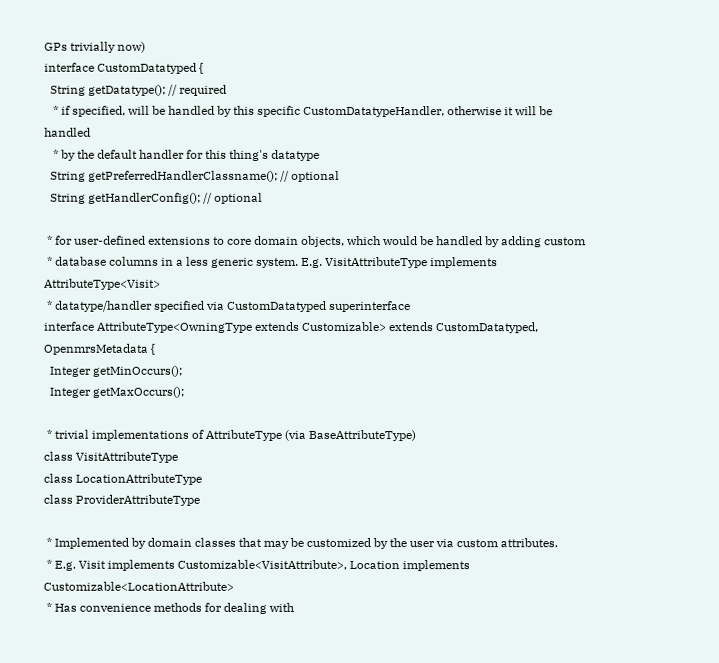GPs trivially now)
interface CustomDatatyped {
  String getDatatype(); // required
   * if specified, will be handled by this specific CustomDatatypeHandler, otherwise it will be handled
   * by the default handler for this thing's datatype
  String getPreferredHandlerClassname(); // optional
  String getHandlerConfig(); // optional

 * for user-defined extensions to core domain objects, which would be handled by adding custom
 * database columns in a less generic system. E.g. VisitAttributeType implements AttributeType<Visit>
 * datatype/handler specified via CustomDatatyped superinterface
interface AttributeType<OwningType extends Customizable> extends CustomDatatyped, OpenmrsMetadata {
  Integer getMinOccurs();
  Integer getMaxOccurs();

 * trivial implementations of AttributeType (via BaseAttributeType)
class VisitAttributeType
class LocationAttributeType
class ProviderAttributeType

 * Implemented by domain classes that may be customized by the user via custom attributes.
 * E.g. Visit implements Customizable<VisitAttribute>, Location implements Customizable<LocationAttribute>
 * Has convenience methods for dealing with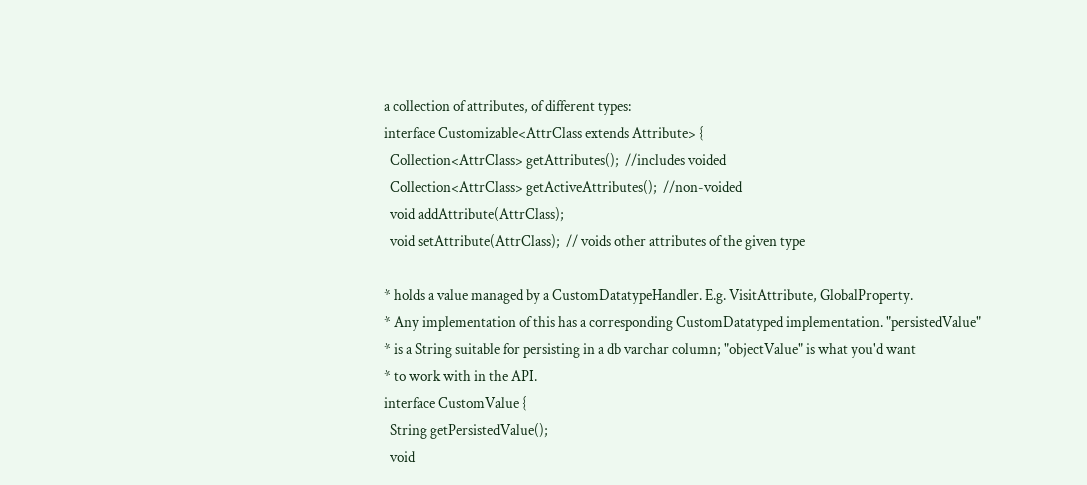a collection of attributes, of different types:
interface Customizable<AttrClass extends Attribute> {
  Collection<AttrClass> getAttributes();  //includes voided
  Collection<AttrClass> getActiveAttributes();  //non-voided
  void addAttribute(AttrClass);
  void setAttribute(AttrClass);  // voids other attributes of the given type

* holds a value managed by a CustomDatatypeHandler. E.g. VisitAttribute, GlobalProperty.
* Any implementation of this has a corresponding CustomDatatyped implementation. "persistedValue"
* is a String suitable for persisting in a db varchar column; "objectValue" is what you'd want
* to work with in the API.
interface CustomValue {
  String getPersistedValue();
  void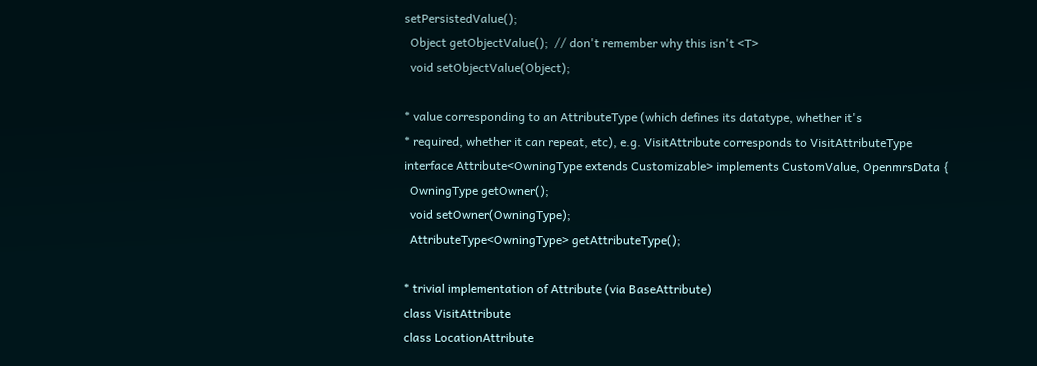setPersistedValue();
  Object getObjectValue();  // don't remember why this isn't <T>
  void setObjectValue(Object);

* value corresponding to an AttributeType (which defines its datatype, whether it's
* required, whether it can repeat, etc), e.g. VisitAttribute corresponds to VisitAttributeType
interface Attribute<OwningType extends Customizable> implements CustomValue, OpenmrsData {
  OwningType getOwner();
  void setOwner(OwningType);
  AttributeType<OwningType> getAttributeType();

* trivial implementation of Attribute (via BaseAttribute)
class VisitAttribute
class LocationAttribute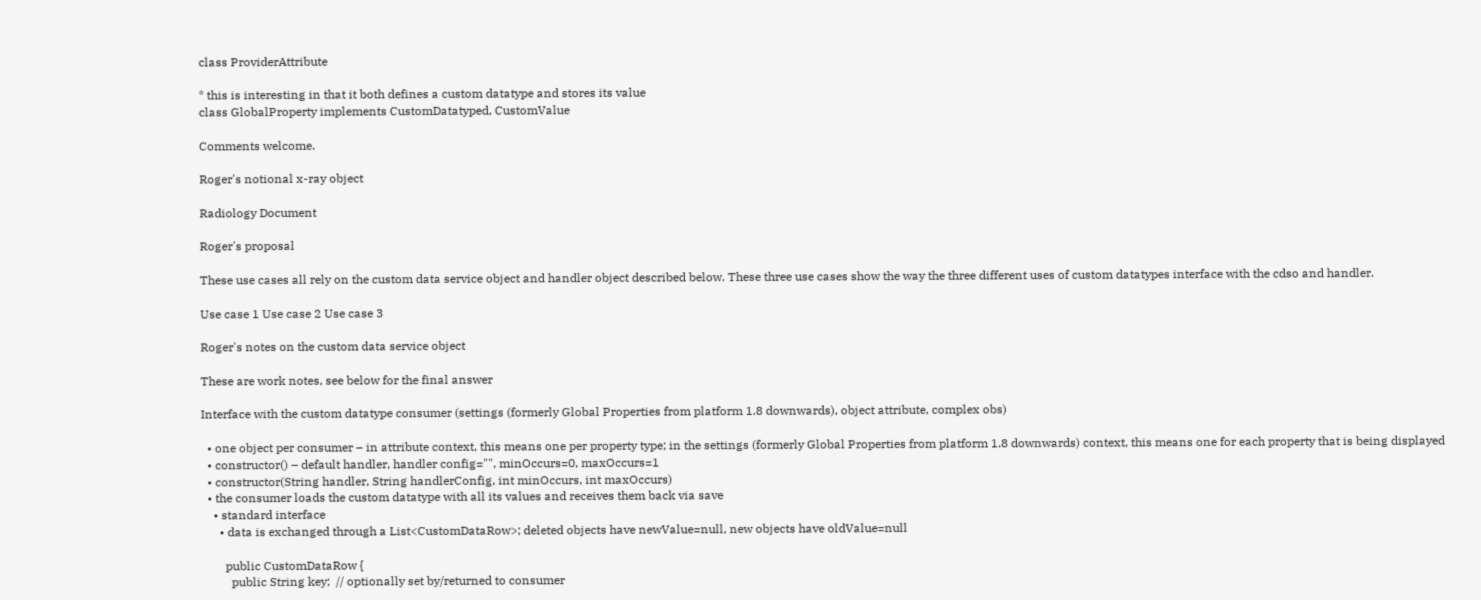class ProviderAttribute

* this is interesting in that it both defines a custom datatype and stores its value
class GlobalProperty implements CustomDatatyped, CustomValue

Comments welcome.

Roger's notional x-ray object

Radiology Document

Roger's proposal

These use cases all rely on the custom data service object and handler object described below. These three use cases show the way the three different uses of custom datatypes interface with the cdso and handler.

Use case 1 Use case 2 Use case 3

Roger's notes on the custom data service object

These are work notes, see below for the final answer

Interface with the custom datatype consumer (settings (formerly Global Properties from platform 1.8 downwards), object attribute, complex obs)

  • one object per consumer – in attribute context, this means one per property type; in the settings (formerly Global Properties from platform 1.8 downwards) context, this means one for each property that is being displayed
  • constructor() – default handler, handler config="", minOccurs=0, maxOccurs=1
  • constructor(String handler, String handlerConfig, int minOccurs, int maxOccurs)
  • the consumer loads the custom datatype with all its values and receives them back via save
    • standard interface
      • data is exchanged through a List<CustomDataRow>; deleted objects have newValue=null, new objects have oldValue=null

        public CustomDataRow {
          public String key;  // optionally set by/returned to consumer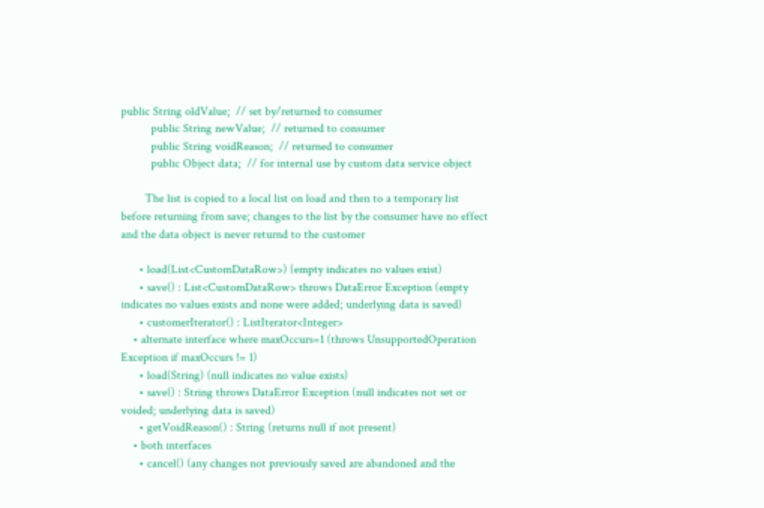public String oldValue;  // set by/returned to consumer
          public String newValue;  // returned to consumer
          public String voidReason;  // returned to consumer
          public Object data;  // for internal use by custom data service object

        The list is copied to a local list on load and then to a temporary list before returning from save; changes to the list by the consumer have no effect and the data object is never returnd to the customer

      • load(List<CustomDataRow>) (empty indicates no values exist)
      • save() : List<CustomDataRow> throws DataError Exception (empty indicates no values exists and none were added; underlying data is saved)
      • customerIterator() : ListIterator<Integer>
    • alternate interface where maxOccurs=1 (throws UnsupportedOperation Exception if maxOccurs != 1)
      • load(String) (null indicates no value exists)
      • save() : String throws DataError Exception (null indicates not set or voided; underlying data is saved)
      • getVoidReason() : String (returns null if not present)
    • both interfaces
      • cancel() (any changes not previously saved are abandoned and the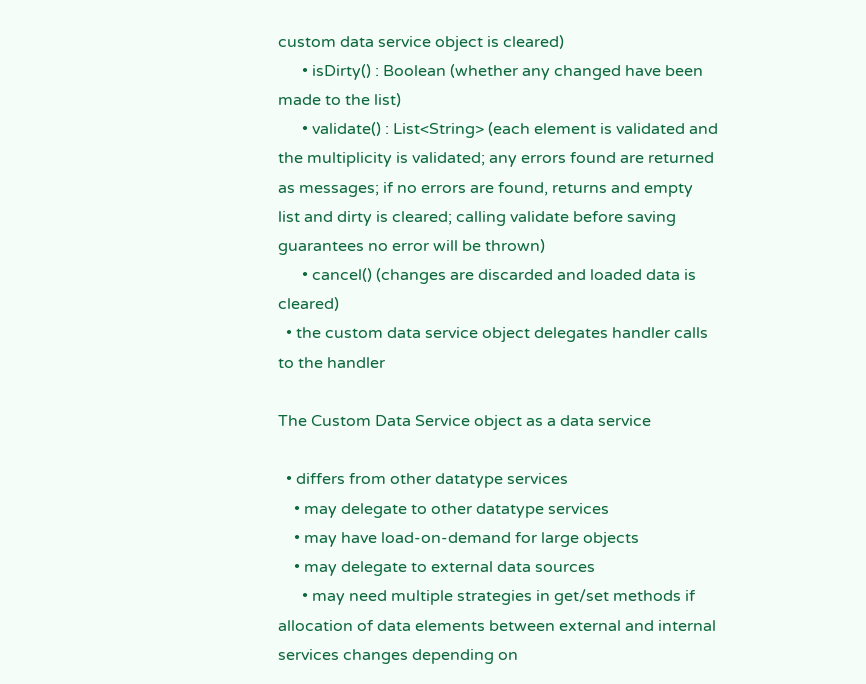custom data service object is cleared)
      • isDirty() : Boolean (whether any changed have been made to the list)
      • validate() : List<String> (each element is validated and the multiplicity is validated; any errors found are returned as messages; if no errors are found, returns and empty list and dirty is cleared; calling validate before saving guarantees no error will be thrown)
      • cancel() (changes are discarded and loaded data is cleared)
  • the custom data service object delegates handler calls to the handler

The Custom Data Service object as a data service

  • differs from other datatype services
    • may delegate to other datatype services
    • may have load-on-demand for large objects
    • may delegate to external data sources
      • may need multiple strategies in get/set methods if allocation of data elements between external and internal services changes depending on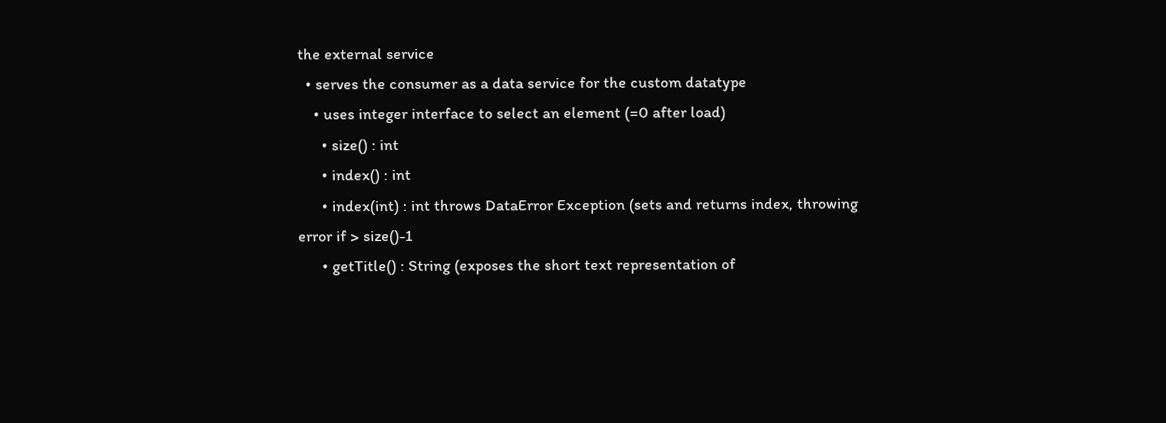the external service
  • serves the consumer as a data service for the custom datatype
    • uses integer interface to select an element (=0 after load)
      • size() : int
      • index() : int
      • index(int) : int throws DataError Exception (sets and returns index, throwing error if > size()-1
      • getTitle() : String (exposes the short text representation of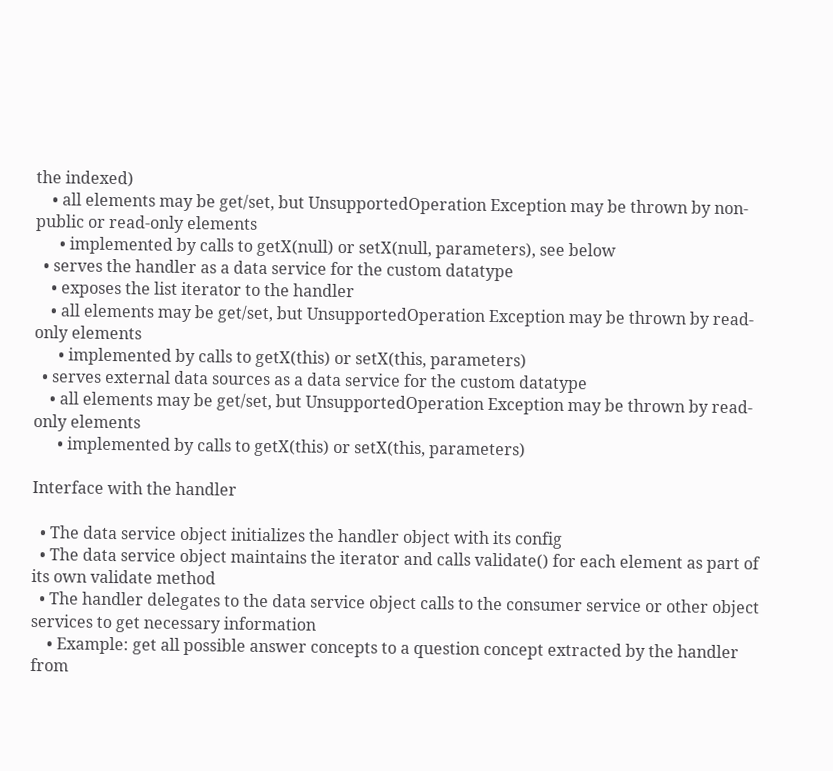the indexed)
    • all elements may be get/set, but UnsupportedOperation Exception may be thrown by non-public or read-only elements
      • implemented by calls to getX(null) or setX(null, parameters), see below
  • serves the handler as a data service for the custom datatype
    • exposes the list iterator to the handler
    • all elements may be get/set, but UnsupportedOperation Exception may be thrown by read-only elements
      • implemented by calls to getX(this) or setX(this, parameters)
  • serves external data sources as a data service for the custom datatype
    • all elements may be get/set, but UnsupportedOperation Exception may be thrown by read-only elements
      • implemented by calls to getX(this) or setX(this, parameters)

Interface with the handler

  • The data service object initializes the handler object with its config
  • The data service object maintains the iterator and calls validate() for each element as part of its own validate method
  • The handler delegates to the data service object calls to the consumer service or other object services to get necessary information
    • Example: get all possible answer concepts to a question concept extracted by the handler from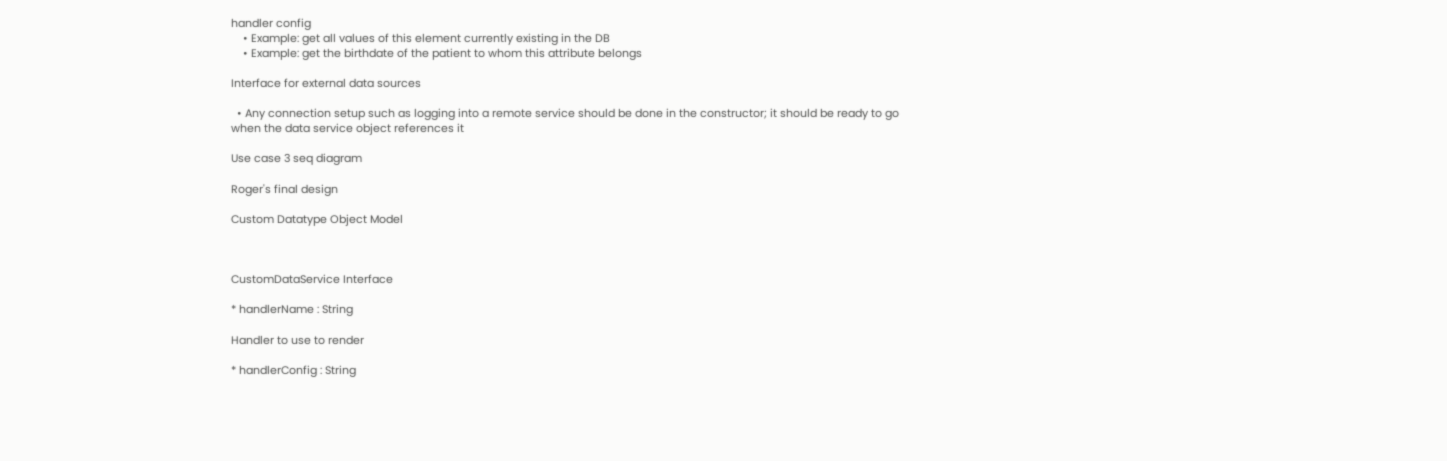handler config
    • Example: get all values of this element currently existing in the DB
    • Example: get the birthdate of the patient to whom this attribute belongs

Interface for external data sources

  • Any connection setup such as logging into a remote service should be done in the constructor; it should be ready to go when the data service object references it

Use case 3 seq diagram

Roger's final design

Custom Datatype Object Model



CustomDataService Interface

* handlerName : String

Handler to use to render

* handlerConfig : String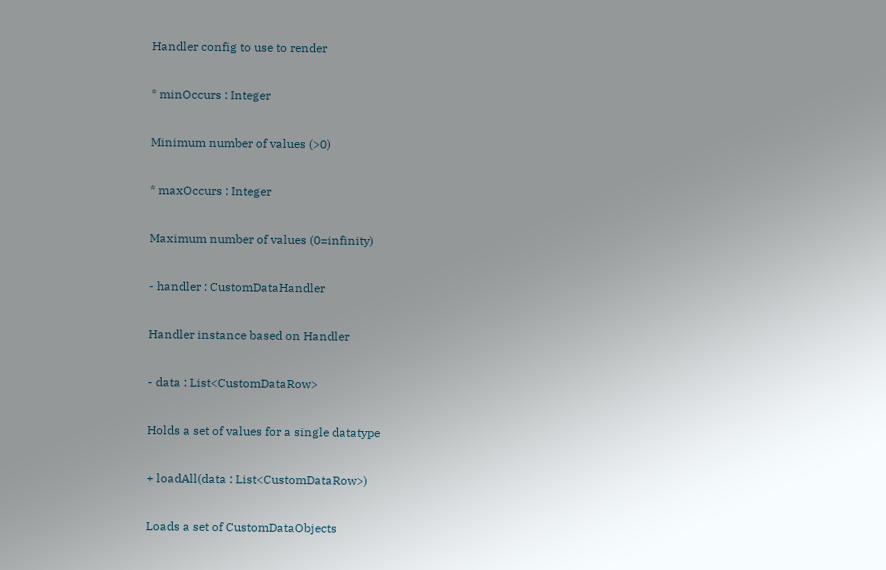Handler config to use to render

* minOccurs : Integer

Minimum number of values (>0)

* maxOccurs : Integer

Maximum number of values (0=infinity)

- handler : CustomDataHandler

Handler instance based on Handler

- data : List<CustomDataRow>

Holds a set of values for a single datatype

+ loadAll(data : List<CustomDataRow>)

Loads a set of CustomDataObjects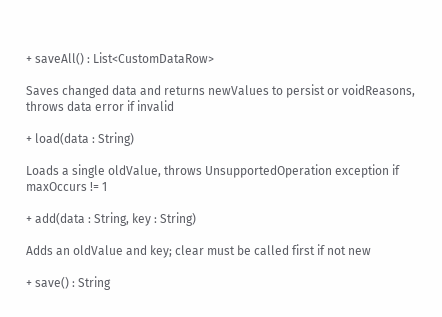+ saveAll() : List<CustomDataRow>

Saves changed data and returns newValues to persist or voidReasons, throws data error if invalid

+ load(data : String)

Loads a single oldValue, throws UnsupportedOperation exception if maxOccurs != 1

+ add(data : String, key : String)

Adds an oldValue and key; clear must be called first if not new

+ save() : String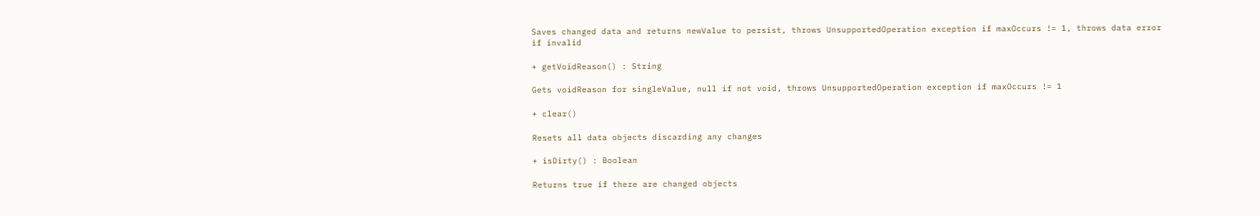Saves changed data and returns newValue to persist, throws UnsupportedOperation exception if maxOccurs != 1, throws data error if invalid

+ getVoidReason() : String

Gets voidReason for singleValue, null if not void, throws UnsupportedOperation exception if maxOccurs != 1

+ clear()

Resets all data objects discarding any changes

+ isDirty() : Boolean

Returns true if there are changed objects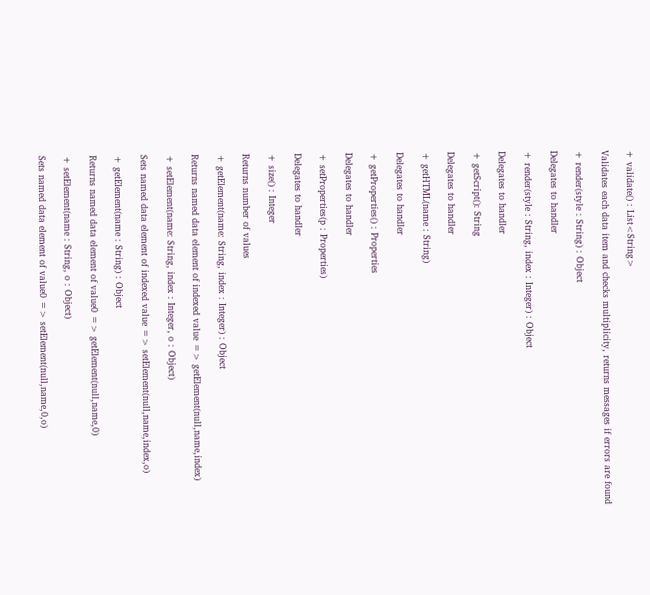+ validate() : List<String>

Validates each data item and checks multiplicity, returns messages if errors are found

+ render(style : String) : Object

Delegates to handler

+ render(style : String, index : Integer) : Object

Delegates to handler

+ getScript(): String

Delegates to handler

+ getHTML(name : String)

Delegates to handler

+ getProperties() : Properties

Delegates to handler

+ setProperties(p : Properties)

Delegates to handler

+ size() : Integer

Returns number of values

+ getElement(name: String, index : Integer) : Object

Returns named data element of indexed value => getElement(null,name,index)

+ setElement(name: String, index : Integer, o : Object)

Sets named data element of indexed value => setElement(null,name,index,o)

+ getElement(name : String) : Object

Returns named data element of value0 => getElement(null,name,0)

+ setElement(name : String, o : Object)

Sets named data element of value0 => setElement(null,name,0,o)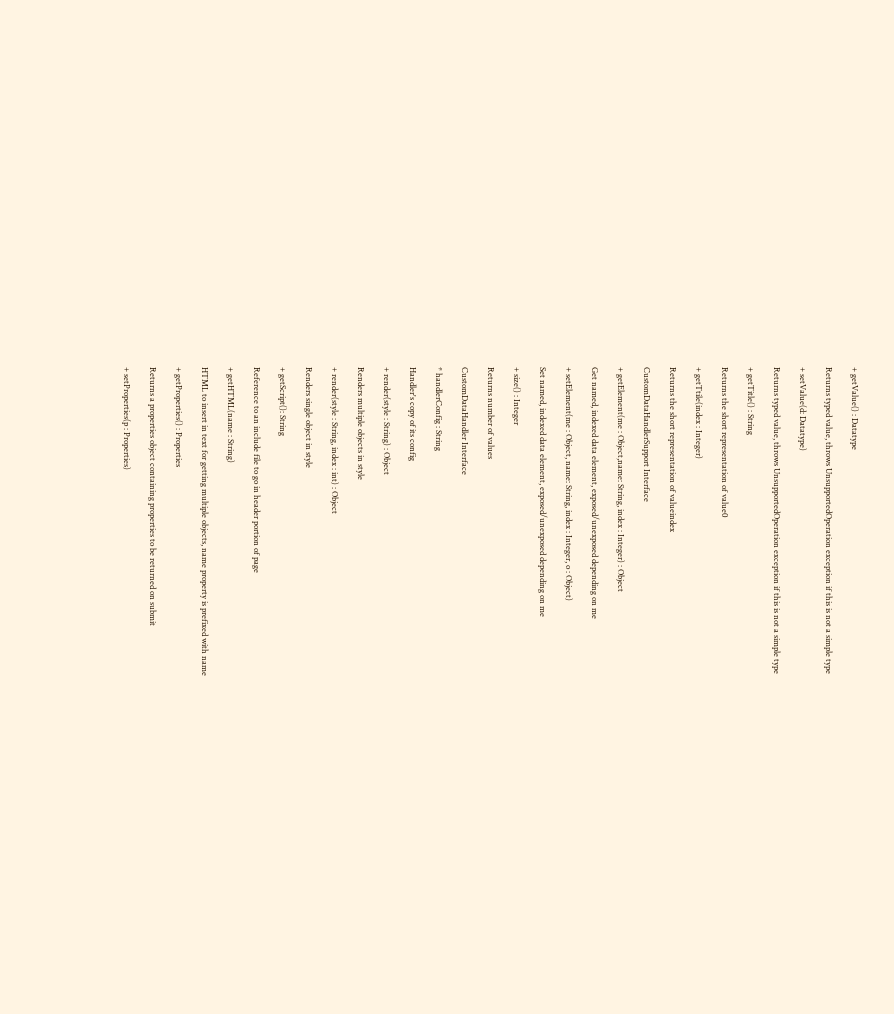+ getValue() : Datatype

Returns typed value, throws UnsupportedOperation exception if this is not a simple type

+ setValue(d: Datatype)

Returns typed value, throws UnsupportedOperation exception if this is not a simple type

+ getTitle() : String

Returns the short representation of value0

+ getTtile(index : Integer)

Returns the short representation of valueindex

CustomDataHandlerSupport Interface

+ getElement(me : Object,name: String, index : Integer) : Object

Get named, indexed data element, exposed/unexposed depending on me

+ setElement(me : Object, name: String, index : Integer, o : Object)

Set named, indexed data element, exposed/unexposed depending on me

+ size() : Integer

Returns number of values

CustomDataHandler Interface

* handlerConfig : String

Handler's copy of its config

+ render(style : String) : Object

Renders multiple objects in style

+ render(style : String, index : int) : Object

Renders single object in style

+ getScript(): String

Reference to an include file to go in header portion of page

+ getHTML(name : String)

HTML to insert in text for getting multiple objects, name property is prefixed with name

+ getProperties() : Properties

Returns a properties object containing properties to be returned on submit

+ setProperties(p : Properties)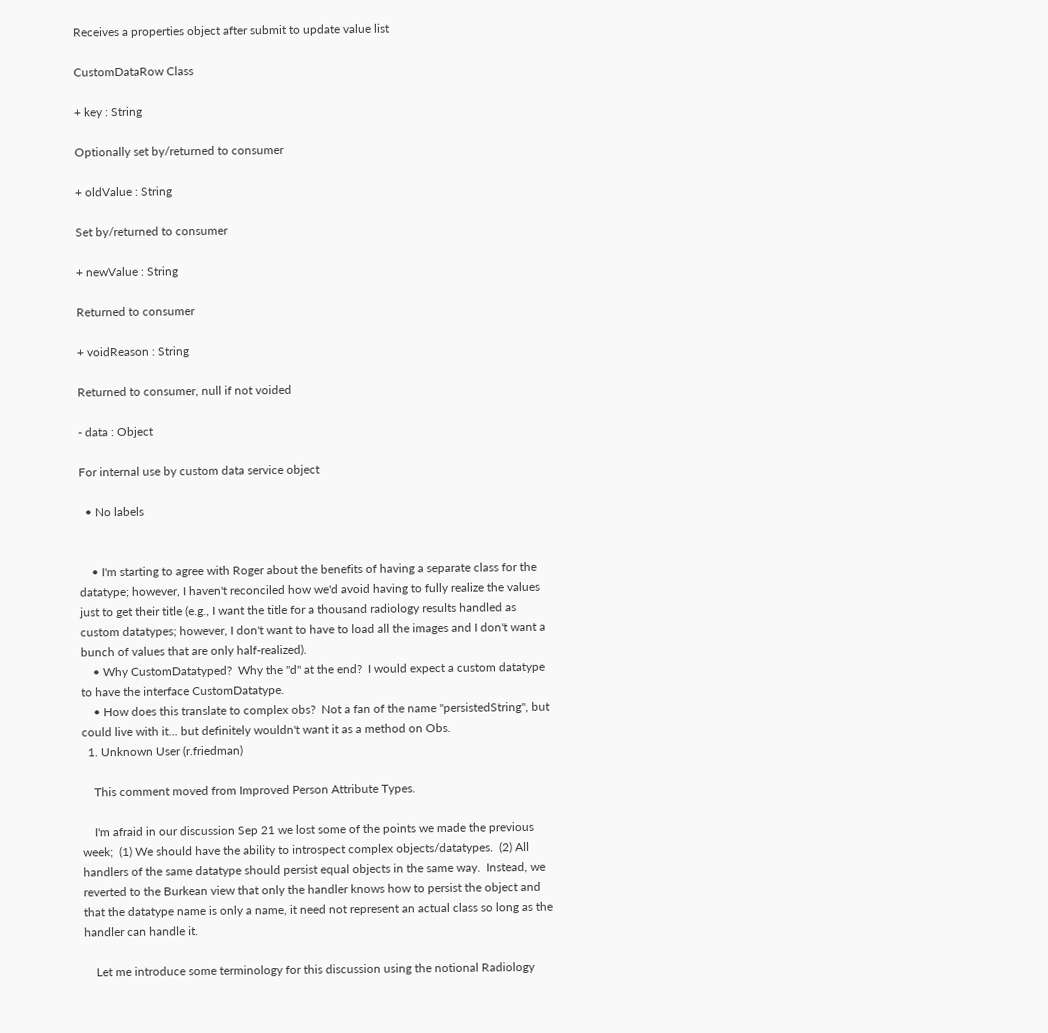Receives a properties object after submit to update value list

CustomDataRow Class

+ key : String

Optionally set by/returned to consumer

+ oldValue : String

Set by/returned to consumer

+ newValue : String

Returned to consumer

+ voidReason : String

Returned to consumer, null if not voided

- data : Object

For internal use by custom data service object

  • No labels


    • I'm starting to agree with Roger about the benefits of having a separate class for the datatype; however, I haven't reconciled how we'd avoid having to fully realize the values just to get their title (e.g., I want the title for a thousand radiology results handled as custom datatypes; however, I don't want to have to load all the images and I don't want a bunch of values that are only half-realized).
    • Why CustomDatatyped?  Why the "d" at the end?  I would expect a custom datatype to have the interface CustomDatatype.
    • How does this translate to complex obs?  Not a fan of the name "persistedString", but could live with it... but definitely wouldn't want it as a method on Obs.
  1. Unknown User (r.friedman)

    This comment moved from Improved Person Attribute Types.

    I'm afraid in our discussion Sep 21 we lost some of the points we made the previous week;  (1) We should have the ability to introspect complex objects/datatypes.  (2) All handlers of the same datatype should persist equal objects in the same way.  Instead, we reverted to the Burkean view that only the handler knows how to persist the object and that the datatype name is only a name, it need not represent an actual class so long as the handler can handle it.

    Let me introduce some terminology for this discussion using the notional Radiology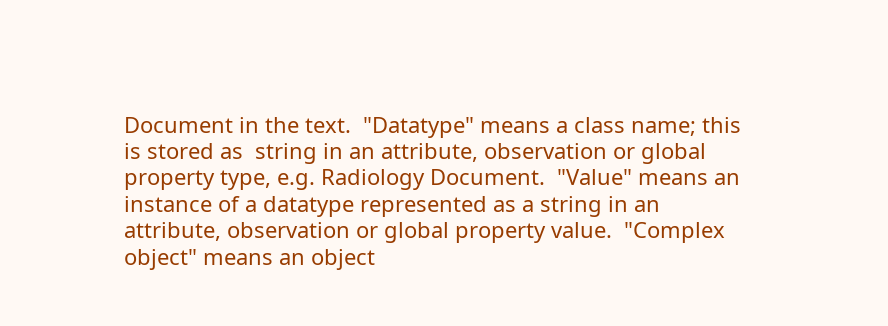Document in the text.  "Datatype" means a class name; this is stored as  string in an attribute, observation or global property type, e.g. Radiology Document.  "Value" means an instance of a datatype represented as a string in an attribute, observation or global property value.  "Complex object" means an object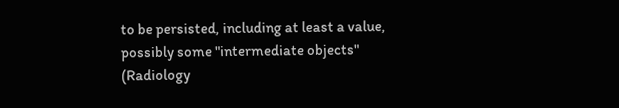to be persisted, including at least a value, possibly some "intermediate objects" (Radiology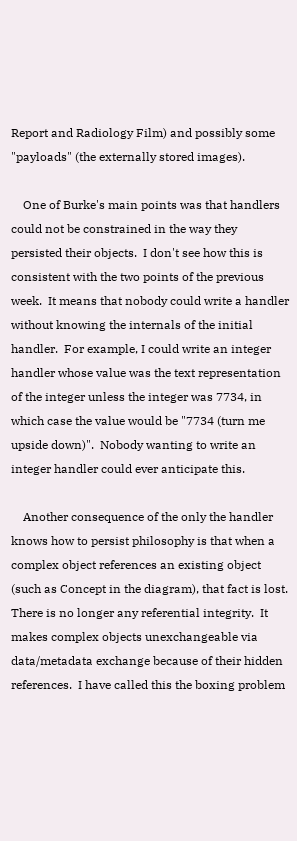Report and Radiology Film) and possibly some "payloads" (the externally stored images).

    One of Burke's main points was that handlers could not be constrained in the way they persisted their objects.  I don't see how this is consistent with the two points of the previous week.  It means that nobody could write a handler without knowing the internals of the initial handler.  For example, I could write an integer handler whose value was the text representation of the integer unless the integer was 7734, in which case the value would be "7734 (turn me upside down)".  Nobody wanting to write an integer handler could ever anticipate this.

    Another consequence of the only the handler knows how to persist philosophy is that when a complex object references an existing object (such as Concept in the diagram), that fact is lost.  There is no longer any referential integrity.  It makes complex objects unexchangeable via data/metadata exchange because of their hidden references.  I have called this the boxing problem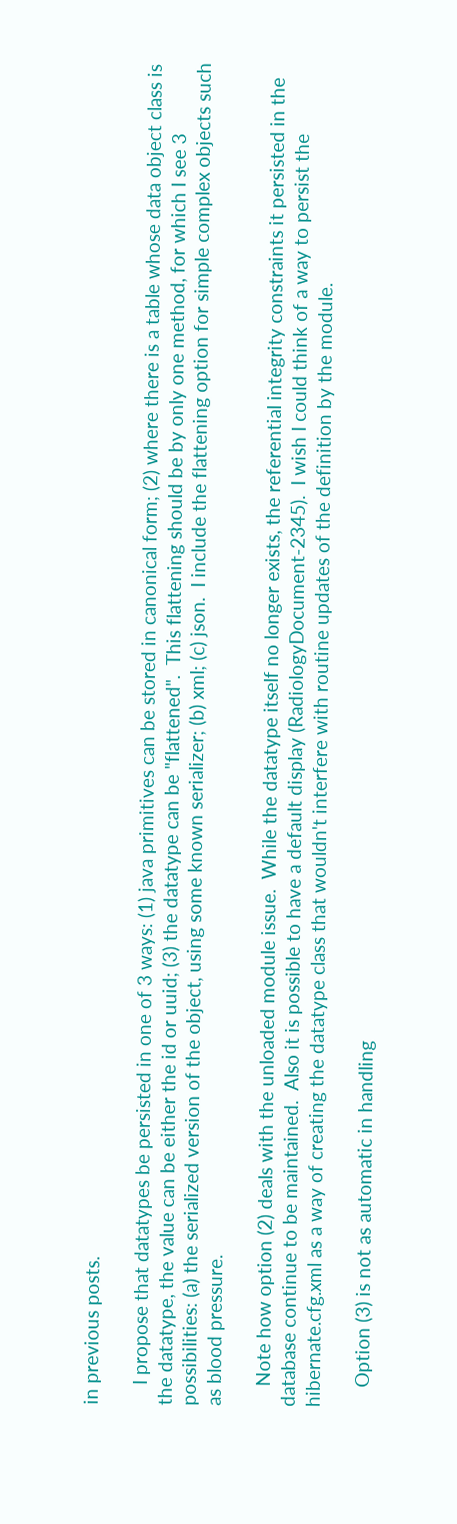in previous posts.

    I propose that datatypes be persisted in one of 3 ways: (1) java primitives can be stored in canonical form; (2) where there is a table whose data object class is the datatype, the value can be either the id or uuid; (3) the datatype can be "flattened".  This flattening should be by only one method, for which I see 3 possibilities: (a) the serialized version of the object, using some known serializer; (b) xml; (c) json.  I include the flattening option for simple complex objects such as blood pressure.

    Note how option (2) deals with the unloaded module issue.  While the datatype itself no longer exists, the referential integrity constraints it persisted in the database continue to be maintained.  Also it is possible to have a default display (RadiologyDocument-2345).  I wish I could think of a way to persist the hibernate.cfg.xml as a way of creating the datatype class that wouldn't interfere with routine updates of the definition by the module.

    Option (3) is not as automatic in handling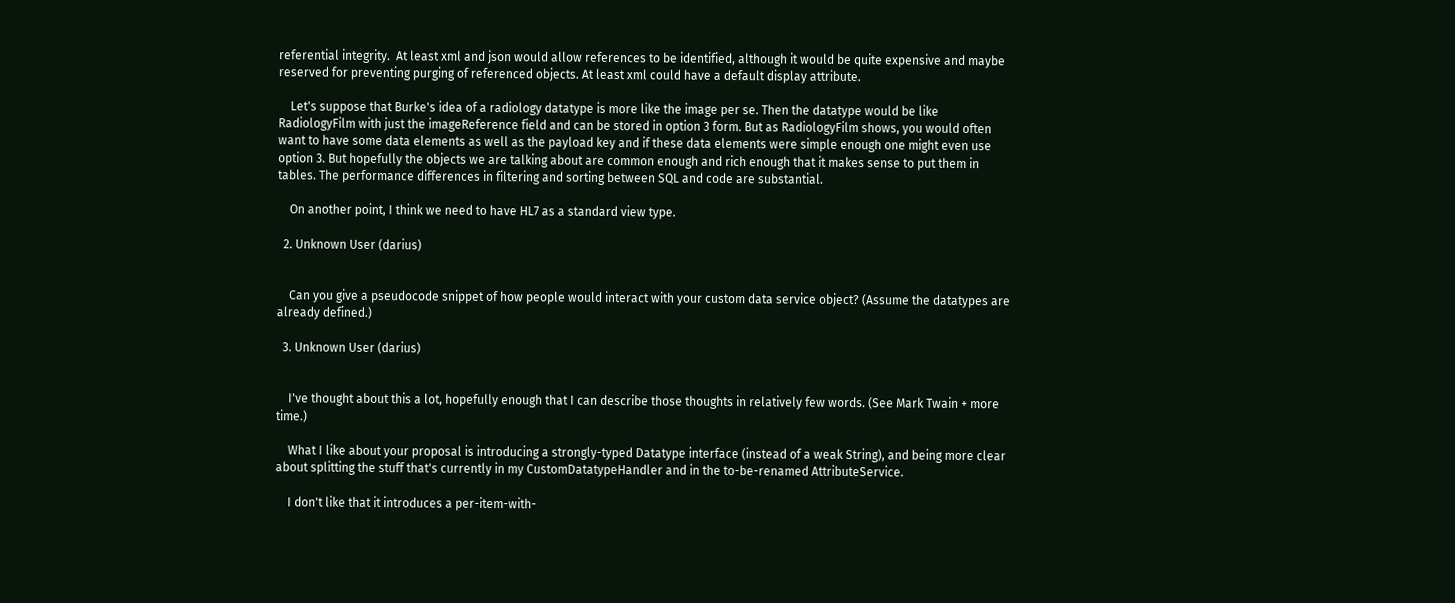referential integrity.  At least xml and json would allow references to be identified, although it would be quite expensive and maybe reserved for preventing purging of referenced objects. At least xml could have a default display attribute.

    Let's suppose that Burke's idea of a radiology datatype is more like the image per se. Then the datatype would be like RadiologyFilm with just the imageReference field and can be stored in option 3 form. But as RadiologyFilm shows, you would often want to have some data elements as well as the payload key and if these data elements were simple enough one might even use option 3. But hopefully the objects we are talking about are common enough and rich enough that it makes sense to put them in tables. The performance differences in filtering and sorting between SQL and code are substantial.

    On another point, I think we need to have HL7 as a standard view type.

  2. Unknown User (darius)


    Can you give a pseudocode snippet of how people would interact with your custom data service object? (Assume the datatypes are already defined.)

  3. Unknown User (darius)


    I've thought about this a lot, hopefully enough that I can describe those thoughts in relatively few words. (See Mark Twain + more time.)

    What I like about your proposal is introducing a strongly-typed Datatype interface (instead of a weak String), and being more clear about splitting the stuff that's currently in my CustomDatatypeHandler and in the to-be-renamed AttributeService.

    I don't like that it introduces a per-item-with-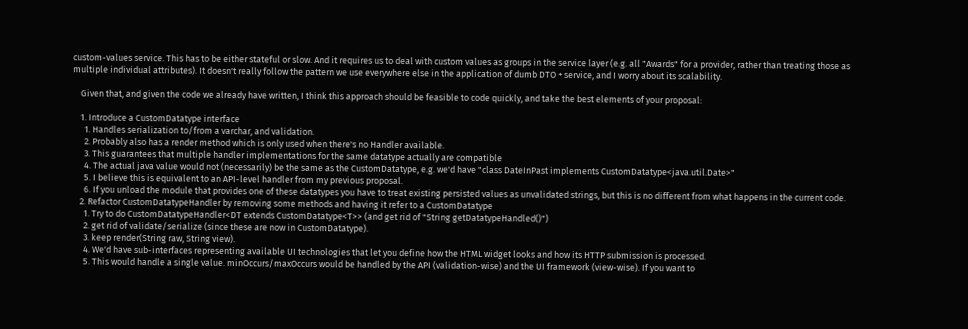custom-values service. This has to be either stateful or slow. And it requires us to deal with custom values as groups in the service layer (e.g. all "Awards" for a provider, rather than treating those as multiple individual attributes). It doesn't really follow the pattern we use everywhere else in the application of dumb DTO + service, and I worry about its scalability.

    Given that, and given the code we already have written, I think this approach should be feasible to code quickly, and take the best elements of your proposal:

    1. Introduce a CustomDatatype interface
      1. Handles serialization to/from a varchar, and validation.
      2. Probably also has a render method which is only used when there's no Handler available.
      3. This guarantees that multiple handler implementations for the same datatype actually are compatible
      4. The actual java value would not (necessarily) be the same as the CustomDatatype, e.g. we'd have "class DateInPast implements CustomDatatype<java.util.Date>"
      5. I believe this is equivalent to an API-level handler from my previous proposal.
      6. If you unload the module that provides one of these datatypes you have to treat existing persisted values as unvalidated strings, but this is no different from what happens in the current code.
    2. Refactor CustomDatatypeHandler by removing some methods and having it refer to a CustomDatatype
      1. Try to do CustomDatatypeHandler<DT extends CustomDatatype<T>> (and get rid of "String getDatatypeHandled()")
      2. get rid of validate/serialize (since these are now in CustomDatatype).
      3. keep render(String raw, String view).
      4. We'd have sub-interfaces representing available UI technologies that let you define how the HTML widget looks and how its HTTP submission is processed.
      5. This would handle a single value. minOccurs/maxOccurs would be handled by the API (validation-wise) and the UI framework (view-wise). If you want to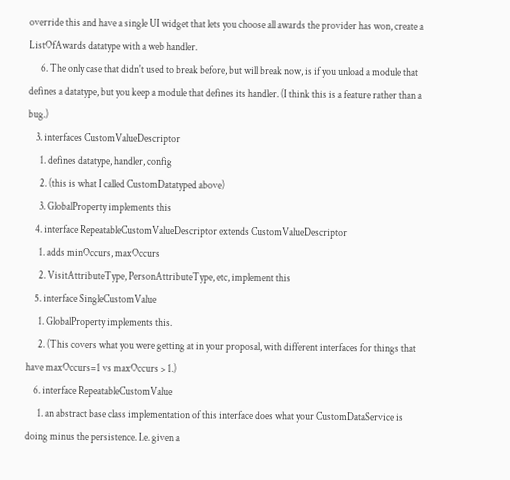override this and have a single UI widget that lets you choose all awards the provider has won, create a ListOfAwards datatype with a web handler.
      6. The only case that didn't used to break before, but will break now, is if you unload a module that defines a datatype, but you keep a module that defines its handler. (I think this is a feature rather than a bug.)
    3. interfaces CustomValueDescriptor
      1. defines datatype, handler, config
      2. (this is what I called CustomDatatyped above)
      3. GlobalProperty implements this
    4. interface RepeatableCustomValueDescriptor extends CustomValueDescriptor
      1. adds minOccurs, maxOccurs
      2. VisitAttributeType, PersonAttributeType, etc, implement this
    5. interface SingleCustomValue
      1. GlobalProperty implements this.
      2. (This covers what you were getting at in your proposal, with different interfaces for things that have maxOccurs=1 vs maxOccurs > 1.)
    6. interface RepeatableCustomValue
      1. an abstract base class implementation of this interface does what your CustomDataService is doing minus the persistence. I.e. given a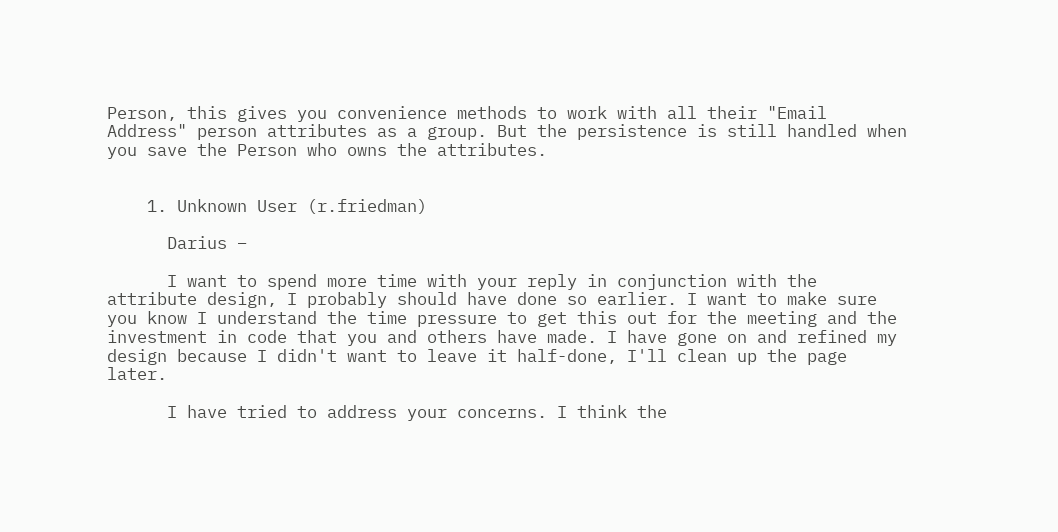Person, this gives you convenience methods to work with all their "Email Address" person attributes as a group. But the persistence is still handled when you save the Person who owns the attributes.


    1. Unknown User (r.friedman)

      Darius –

      I want to spend more time with your reply in conjunction with the attribute design, I probably should have done so earlier. I want to make sure you know I understand the time pressure to get this out for the meeting and the investment in code that you and others have made. I have gone on and refined my design because I didn't want to leave it half-done, I'll clean up the page later.

      I have tried to address your concerns. I think the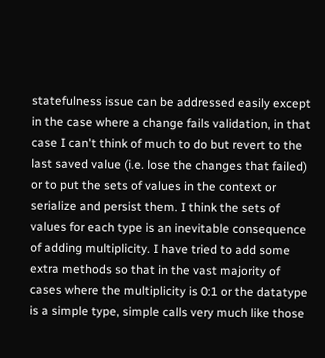statefulness issue can be addressed easily except in the case where a change fails validation, in that case I can't think of much to do but revert to the last saved value (i.e. lose the changes that failed) or to put the sets of values in the context or serialize and persist them. I think the sets of values for each type is an inevitable consequence of adding multiplicity. I have tried to add some extra methods so that in the vast majority of cases where the multiplicity is 0:1 or the datatype is a simple type, simple calls very much like those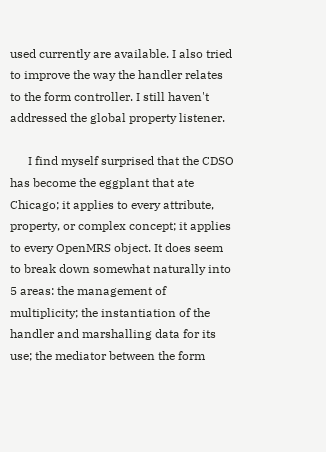used currently are available. I also tried to improve the way the handler relates to the form controller. I still haven't addressed the global property listener.

      I find myself surprised that the CDSO has become the eggplant that ate Chicago; it applies to every attribute, property, or complex concept; it applies to every OpenMRS object. It does seem to break down somewhat naturally into 5 areas: the management of multiplicity; the instantiation of the handler and marshalling data for its use; the mediator between the form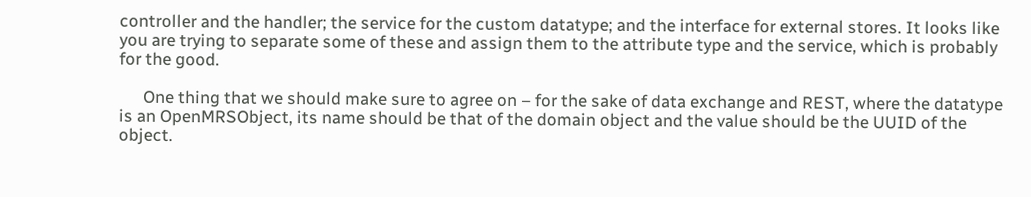controller and the handler; the service for the custom datatype; and the interface for external stores. It looks like you are trying to separate some of these and assign them to the attribute type and the service, which is probably for the good.

      One thing that we should make sure to agree on – for the sake of data exchange and REST, where the datatype is an OpenMRSObject, its name should be that of the domain object and the value should be the UUID of the object.